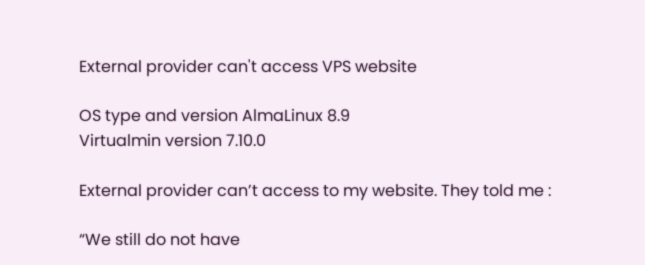External provider can't access VPS website

OS type and version AlmaLinux 8.9
Virtualmin version 7.10.0

External provider can’t access to my website. They told me :

“We still do not have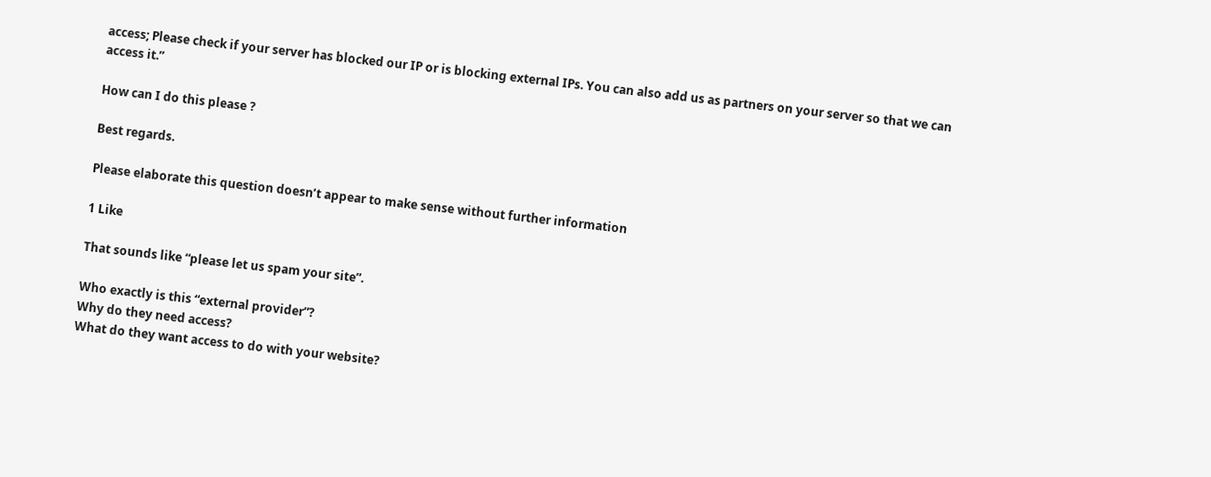access; Please check if your server has blocked our IP or is blocking external IPs. You can also add us as partners on your server so that we can access it.”

How can I do this please ?

Best regards.

Please elaborate this question doesn’t appear to make sense without further information

1 Like

That sounds like “please let us spam your site”.

Who exactly is this “external provider”?
Why do they need access?
What do they want access to do with your website?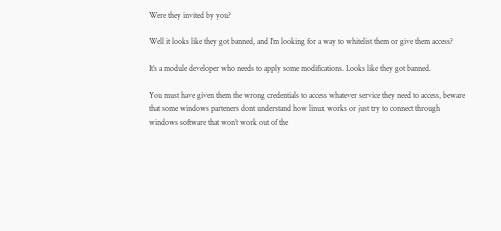Were they invited by you?

Well it looks like they got banned, and I’m looking for a way to whitelist them or give them access?

It’s a module developer who needs to apply some modifications. Looks like they got banned.

You must have given them the wrong credentials to access whatever service they need to access, beware that some windows parteners dont understand how linux works or just try to connect through windows software that won’t work out of the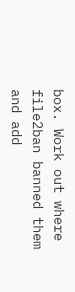box. Work out where file2ban banned them and add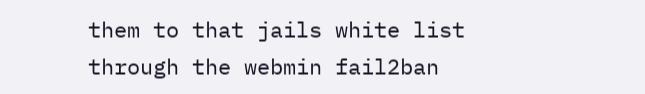them to that jails white list through the webmin fail2ban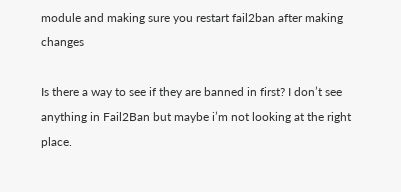module and making sure you restart fail2ban after making changes

Is there a way to see if they are banned in first? I don’t see anything in Fail2Ban but maybe i’m not looking at the right place.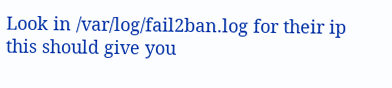Look in /var/log/fail2ban.log for their ip this should give you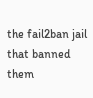the fail2ban jail that banned them